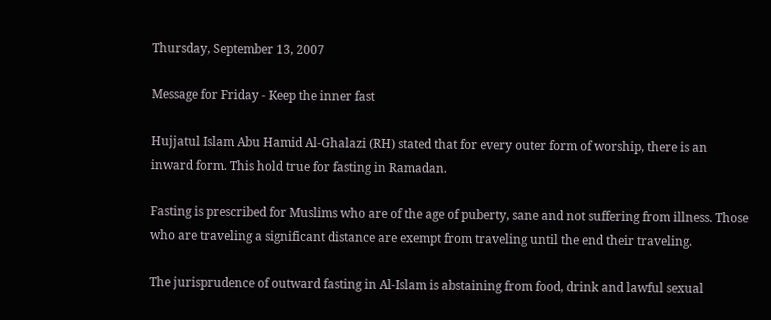Thursday, September 13, 2007

Message for Friday - Keep the inner fast

Hujjatul Islam Abu Hamid Al-Ghalazi (RH) stated that for every outer form of worship, there is an inward form. This hold true for fasting in Ramadan.

Fasting is prescribed for Muslims who are of the age of puberty, sane and not suffering from illness. Those who are traveling a significant distance are exempt from traveling until the end their traveling.

The jurisprudence of outward fasting in Al-Islam is abstaining from food, drink and lawful sexual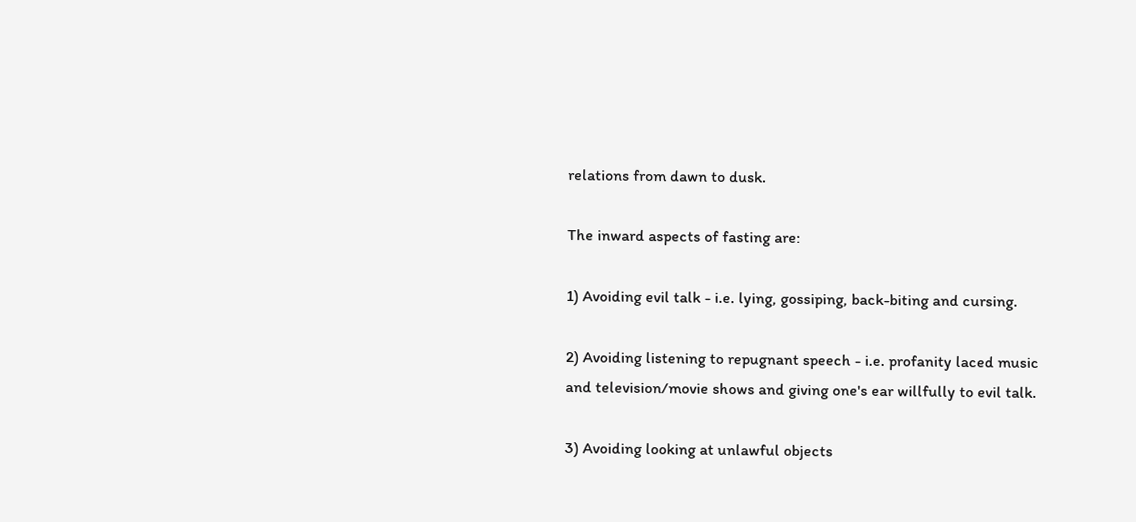relations from dawn to dusk.

The inward aspects of fasting are:

1) Avoiding evil talk - i.e. lying, gossiping, back-biting and cursing.

2) Avoiding listening to repugnant speech - i.e. profanity laced music and television/movie shows and giving one's ear willfully to evil talk.

3) Avoiding looking at unlawful objects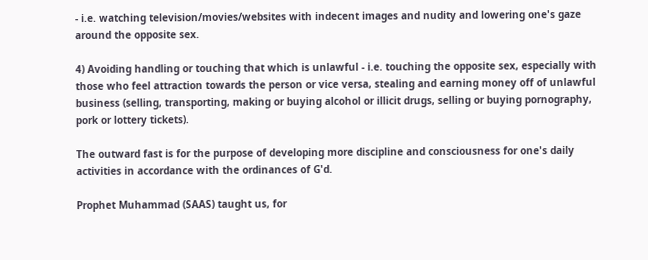- i.e. watching television/movies/websites with indecent images and nudity and lowering one's gaze around the opposite sex.

4) Avoiding handling or touching that which is unlawful - i.e. touching the opposite sex, especially with those who feel attraction towards the person or vice versa, stealing and earning money off of unlawful business (selling, transporting, making or buying alcohol or illicit drugs, selling or buying pornography, pork or lottery tickets).

The outward fast is for the purpose of developing more discipline and consciousness for one's daily activities in accordance with the ordinances of G'd.

Prophet Muhammad (SAAS) taught us, for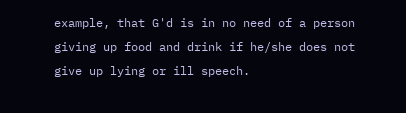example, that G'd is in no need of a person giving up food and drink if he/she does not give up lying or ill speech.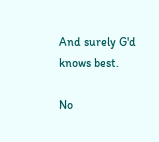And surely G'd knows best.

No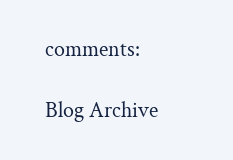comments:

Blog Archive